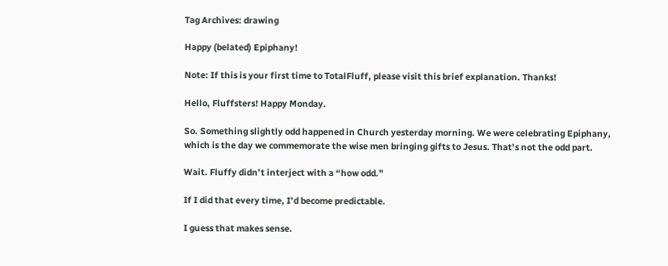Tag Archives: drawing

Happy (belated) Epiphany!

Note: If this is your first time to TotalFluff, please visit this brief explanation. Thanks!

Hello, Fluffsters! Happy Monday.

So. Something slightly odd happened in Church yesterday morning. We were celebrating Epiphany, which is the day we commemorate the wise men bringing gifts to Jesus. That’s not the odd part.

Wait. Fluffy didn’t interject with a “how odd.”

If I did that every time, I’d become predictable.

I guess that makes sense.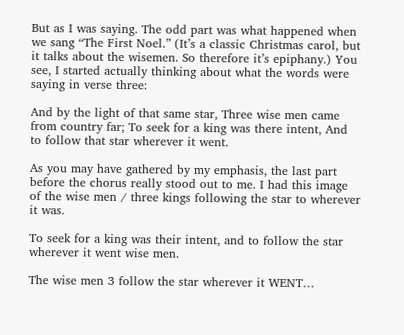But as I was saying. The odd part was what happened when we sang “The First Noel.” (It’s a classic Christmas carol, but it talks about the wisemen. So therefore it’s epiphany.) You see, I started actually thinking about what the words were saying in verse three:

And by the light of that same star, Three wise men came from country far; To seek for a king was there intent, And to follow that star wherever it went.

As you may have gathered by my emphasis, the last part before the chorus really stood out to me. I had this image of the wise men / three kings following the star to wherever it was.

To seek for a king was their intent, and to follow the star wherever it went wise men.

The wise men 3 follow the star wherever it WENT…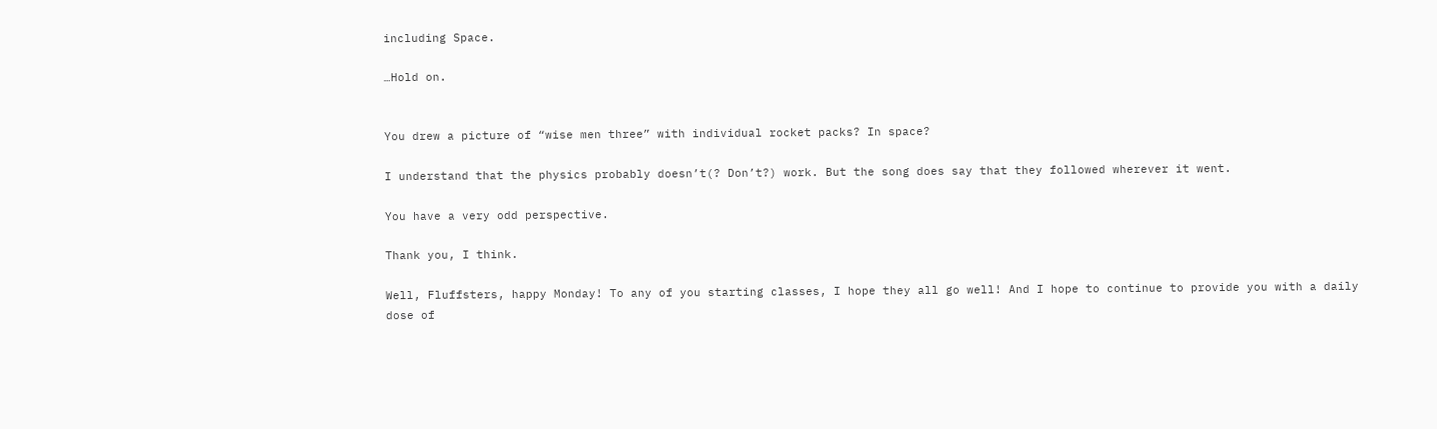including Space.

…Hold on.


You drew a picture of “wise men three” with individual rocket packs? In space?

I understand that the physics probably doesn’t(? Don’t?) work. But the song does say that they followed wherever it went.

You have a very odd perspective.

Thank you, I think.

Well, Fluffsters, happy Monday! To any of you starting classes, I hope they all go well! And I hope to continue to provide you with a daily dose of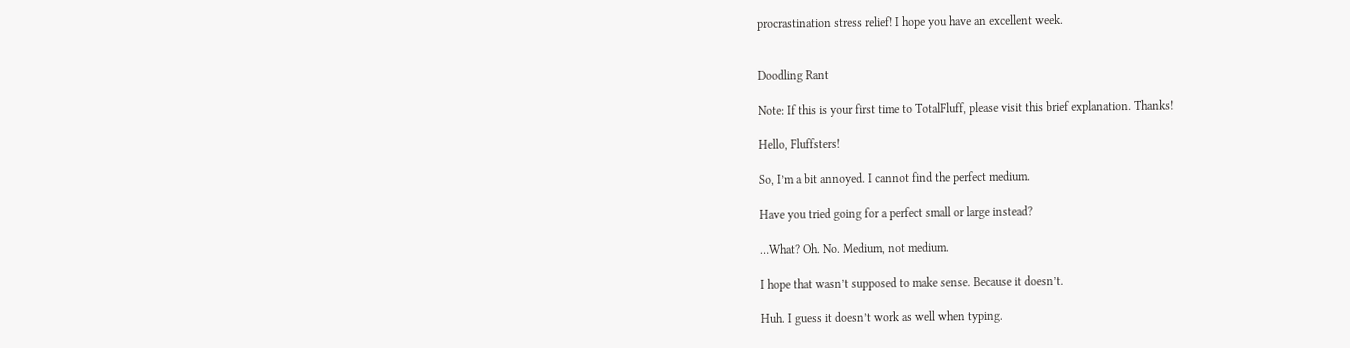procrastination stress relief! I hope you have an excellent week.


Doodling Rant

Note: If this is your first time to TotalFluff, please visit this brief explanation. Thanks!

Hello, Fluffsters!

So, I’m a bit annoyed. I cannot find the perfect medium.

Have you tried going for a perfect small or large instead?

…What? Oh. No. Medium, not medium.

I hope that wasn’t supposed to make sense. Because it doesn’t.

Huh. I guess it doesn’t work as well when typing.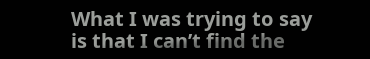What I was trying to say is that I can’t find the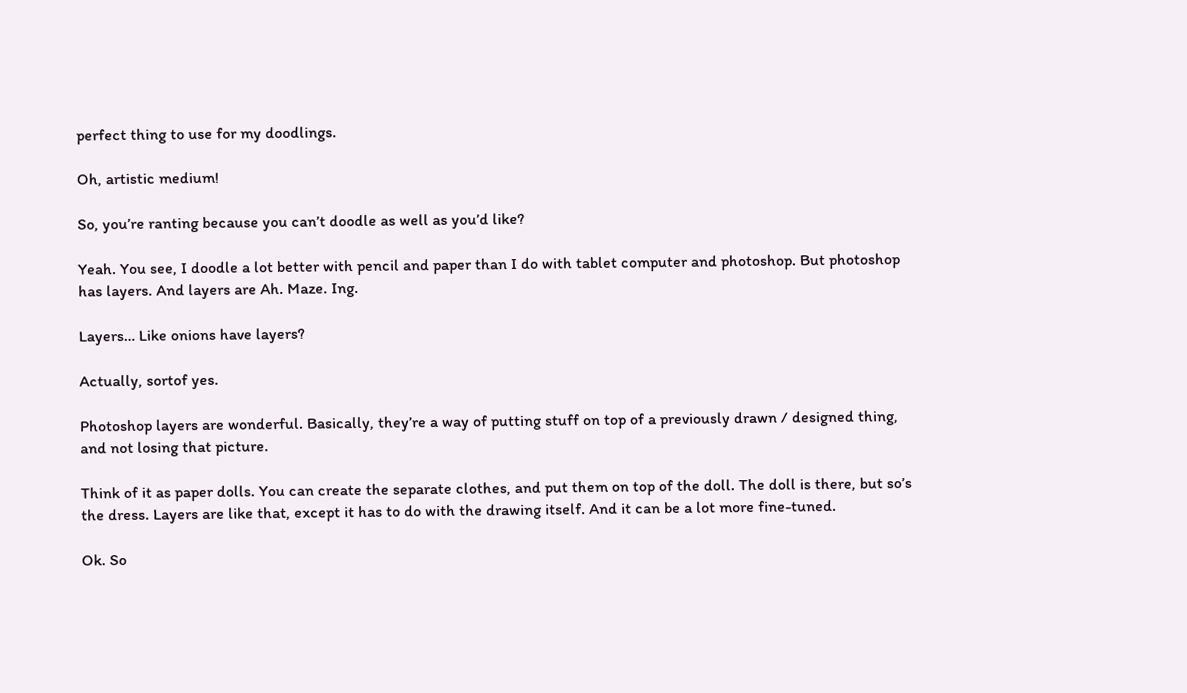perfect thing to use for my doodlings.

Oh, artistic medium!

So, you’re ranting because you can’t doodle as well as you’d like?

Yeah. You see, I doodle a lot better with pencil and paper than I do with tablet computer and photoshop. But photoshop has layers. And layers are Ah. Maze. Ing.

Layers… Like onions have layers?

Actually, sortof yes.

Photoshop layers are wonderful. Basically, they’re a way of putting stuff on top of a previously drawn / designed thing, and not losing that picture.

Think of it as paper dolls. You can create the separate clothes, and put them on top of the doll. The doll is there, but so’s the dress. Layers are like that, except it has to do with the drawing itself. And it can be a lot more fine-tuned.

Ok. So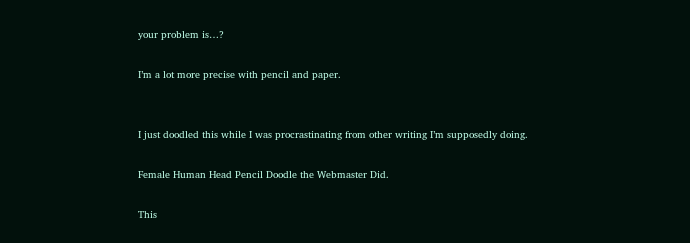your problem is…?

I’m a lot more precise with pencil and paper.


I just doodled this while I was procrastinating from other writing I’m supposedly doing.

Female Human Head Pencil Doodle the Webmaster Did.

This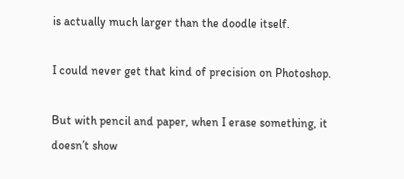is actually much larger than the doodle itself.

I could never get that kind of precision on Photoshop.

But with pencil and paper, when I erase something, it doesn’t show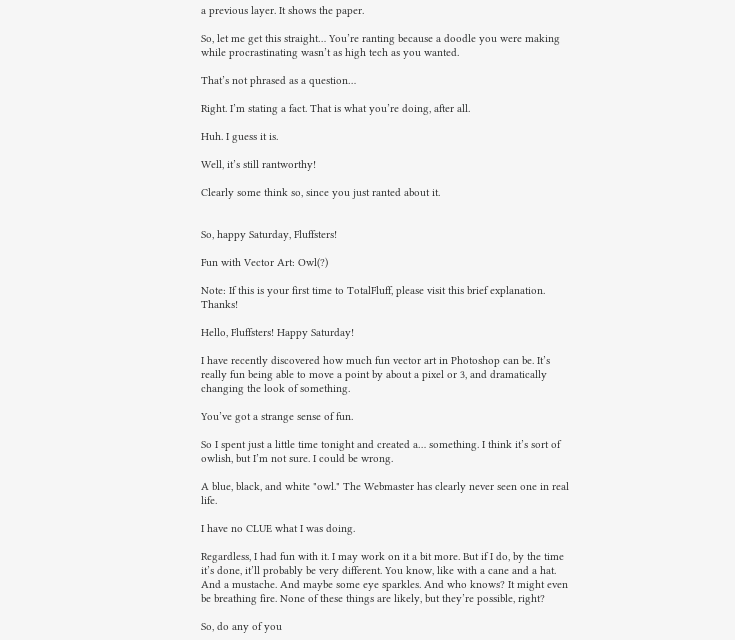a previous layer. It shows the paper.

So, let me get this straight… You’re ranting because a doodle you were making while procrastinating wasn’t as high tech as you wanted.

That’s not phrased as a question…

Right. I’m stating a fact. That is what you’re doing, after all.

Huh. I guess it is.

Well, it’s still rantworthy!

Clearly some think so, since you just ranted about it.


So, happy Saturday, Fluffsters!

Fun with Vector Art: Owl(?)

Note: If this is your first time to TotalFluff, please visit this brief explanation. Thanks!

Hello, Fluffsters! Happy Saturday!

I have recently discovered how much fun vector art in Photoshop can be. It’s really fun being able to move a point by about a pixel or 3, and dramatically changing the look of something.

You’ve got a strange sense of fun.

So I spent just a little time tonight and created a… something. I think it’s sort of owlish, but I’m not sure. I could be wrong.

A blue, black, and white "owl." The Webmaster has clearly never seen one in real life.

I have no CLUE what I was doing.

Regardless, I had fun with it. I may work on it a bit more. But if I do, by the time it’s done, it’ll probably be very different. You know, like with a cane and a hat. And a mustache. And maybe some eye sparkles. And who knows? It might even be breathing fire. None of these things are likely, but they’re possible, right?

So, do any of you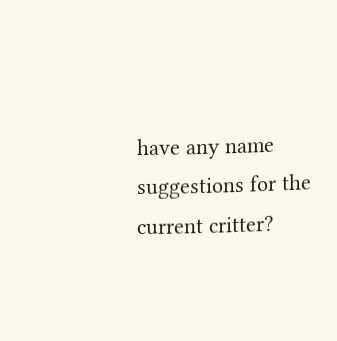have any name suggestions for the current critter?